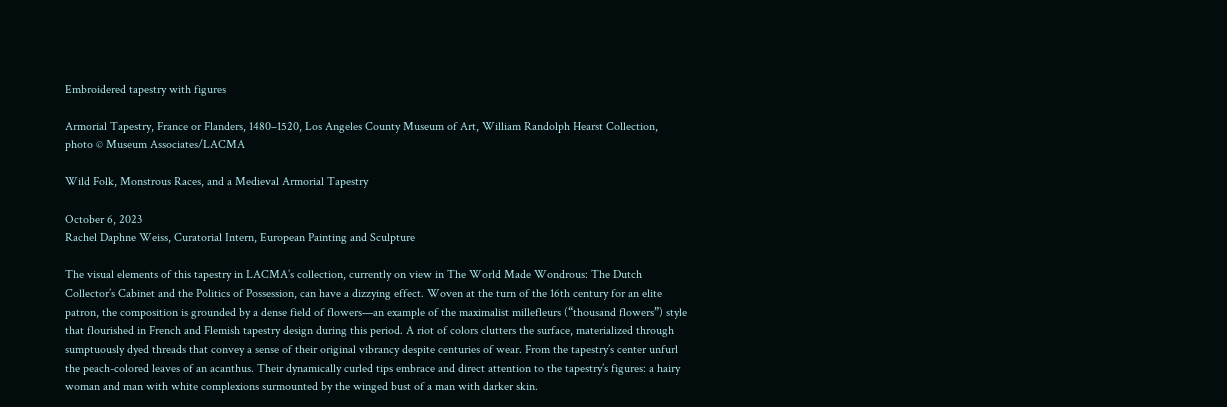Embroidered tapestry with figures

Armorial Tapestry, France or Flanders, 1480–1520, Los Angeles County Museum of Art, William Randolph Hearst Collection, photo © Museum Associates/LACMA

Wild Folk, Monstrous Races, and a Medieval Armorial Tapestry

October 6, 2023
Rachel Daphne Weiss, Curatorial Intern, European Painting and Sculpture

The visual elements of this tapestry in LACMA’s collection, currently on view in The World Made Wondrous: The Dutch Collector’s Cabinet and the Politics of Possession, can have a dizzying effect. Woven at the turn of the 16th century for an elite patron, the composition is grounded by a dense field of flowers—an example of the maximalist millefleurs (“thousand flowers”) style that flourished in French and Flemish tapestry design during this period. A riot of colors clutters the surface, materialized through sumptuously dyed threads that convey a sense of their original vibrancy despite centuries of wear. From the tapestry’s center unfurl the peach-colored leaves of an acanthus. Their dynamically curled tips embrace and direct attention to the tapestry’s figures: a hairy woman and man with white complexions surmounted by the winged bust of a man with darker skin.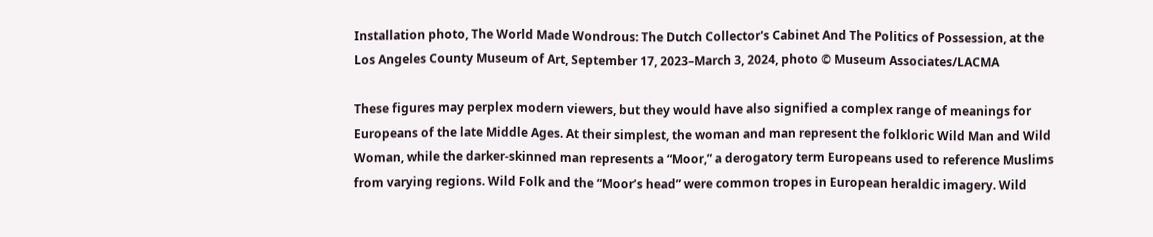Installation photo, The World Made Wondrous: The Dutch Collector's Cabinet And The Politics of Possession, at the Los Angeles County Museum of Art, September 17, 2023–March 3, 2024, photo © Museum Associates/LACMA

These figures may perplex modern viewers, but they would have also signified a complex range of meanings for Europeans of the late Middle Ages. At their simplest, the woman and man represent the folkloric Wild Man and Wild Woman, while the darker-skinned man represents a “Moor,” a derogatory term Europeans used to reference Muslims from varying regions. Wild Folk and the “Moor’s head” were common tropes in European heraldic imagery. Wild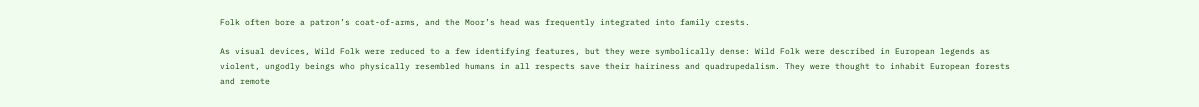Folk often bore a patron’s coat-of-arms, and the Moor’s head was frequently integrated into family crests.

As visual devices, Wild Folk were reduced to a few identifying features, but they were symbolically dense: Wild Folk were described in European legends as violent, ungodly beings who physically resembled humans in all respects save their hairiness and quadrupedalism. They were thought to inhabit European forests and remote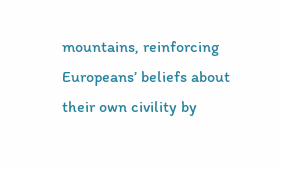mountains, reinforcing Europeans’ beliefs about their own civility by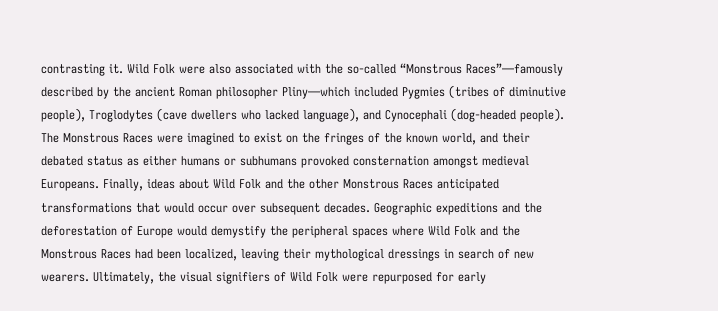contrasting it. Wild Folk were also associated with the so-called “Monstrous Races”—famously described by the ancient Roman philosopher Pliny—which included Pygmies (tribes of diminutive people), Troglodytes (cave dwellers who lacked language), and Cynocephali (dog-headed people). The Monstrous Races were imagined to exist on the fringes of the known world, and their debated status as either humans or subhumans provoked consternation amongst medieval Europeans. Finally, ideas about Wild Folk and the other Monstrous Races anticipated transformations that would occur over subsequent decades. Geographic expeditions and the deforestation of Europe would demystify the peripheral spaces where Wild Folk and the Monstrous Races had been localized, leaving their mythological dressings in search of new wearers. Ultimately, the visual signifiers of Wild Folk were repurposed for early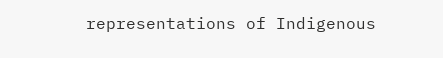representations of Indigenous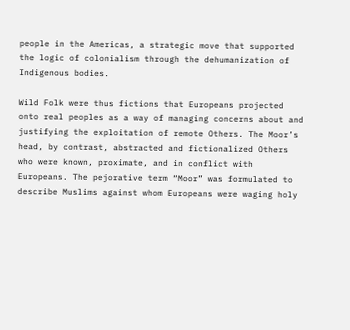people in the Americas, a strategic move that supported the logic of colonialism through the dehumanization of Indigenous bodies.

Wild Folk were thus fictions that Europeans projected onto real peoples as a way of managing concerns about and justifying the exploitation of remote Others. The Moor’s head, by contrast, abstracted and fictionalized Others who were known, proximate, and in conflict with Europeans. The pejorative term “Moor” was formulated to describe Muslims against whom Europeans were waging holy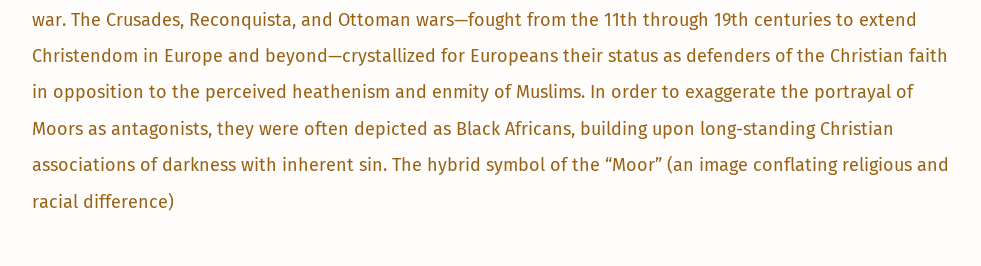war. The Crusades, Reconquista, and Ottoman wars—fought from the 11th through 19th centuries to extend Christendom in Europe and beyond—crystallized for Europeans their status as defenders of the Christian faith in opposition to the perceived heathenism and enmity of Muslims. In order to exaggerate the portrayal of Moors as antagonists, they were often depicted as Black Africans, building upon long-standing Christian associations of darkness with inherent sin. The hybrid symbol of the “Moor” (an image conflating religious and racial difference)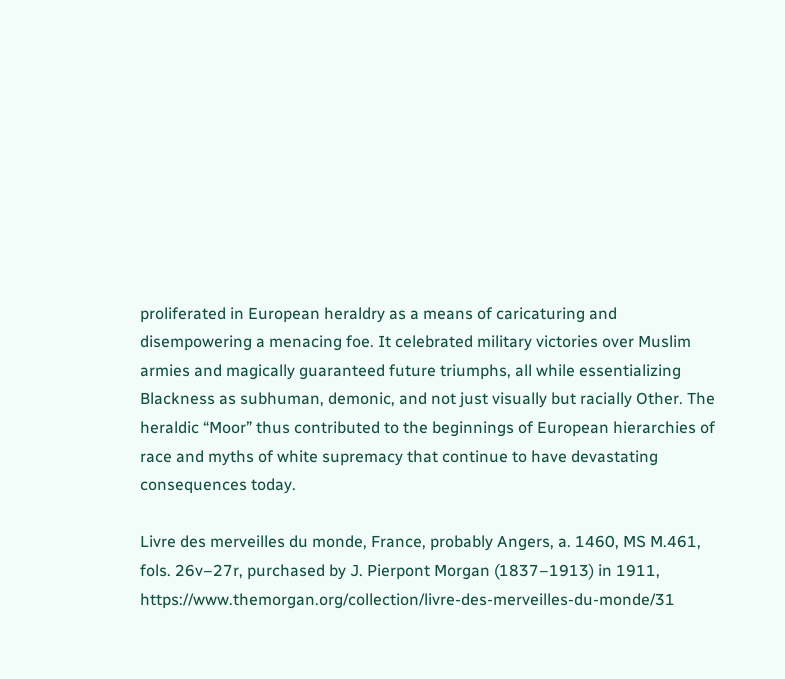proliferated in European heraldry as a means of caricaturing and disempowering a menacing foe. It celebrated military victories over Muslim armies and magically guaranteed future triumphs, all while essentializing Blackness as subhuman, demonic, and not just visually but racially Other. The heraldic “Moor” thus contributed to the beginnings of European hierarchies of race and myths of white supremacy that continue to have devastating consequences today.

Livre des merveilles du monde, France, probably Angers, a. 1460, MS M.461, fols. 26v–27r, purchased by J. Pierpont Morgan (1837–1913) in 1911, https://www.themorgan.org/collection/livre-des-merveilles-du-monde/31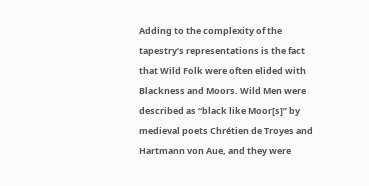Adding to the complexity of the tapestry’s representations is the fact that Wild Folk were often elided with Blackness and Moors. Wild Men were described as “black like Moor[s]” by medieval poets Chrétien de Troyes and Hartmann von Aue, and they were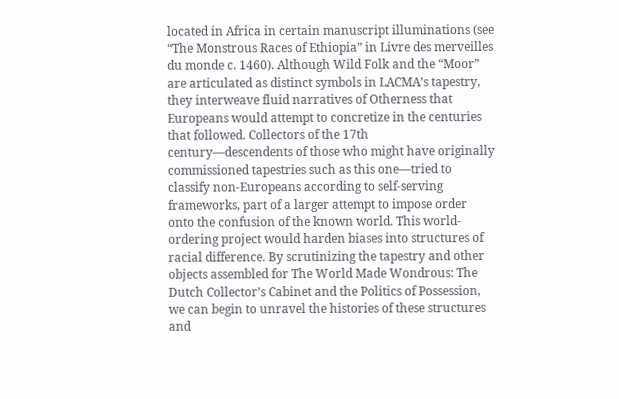located in Africa in certain manuscript illuminations (see “The Monstrous Races of Ethiopia” in Livre des merveilles du monde c. 1460). Although Wild Folk and the “Moor” are articulated as distinct symbols in LACMA’s tapestry, they interweave fluid narratives of Otherness that Europeans would attempt to concretize in the centuries that followed. Collectors of the 17th century—descendents of those who might have originally commissioned tapestries such as this one—tried to classify non-Europeans according to self-serving frameworks, part of a larger attempt to impose order onto the confusion of the known world. This world-ordering project would harden biases into structures of racial difference. By scrutinizing the tapestry and other objects assembled for The World Made Wondrous: The Dutch Collector’s Cabinet and the Politics of Possession, we can begin to unravel the histories of these structures and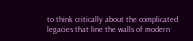to think critically about the complicated legacies that line the walls of modern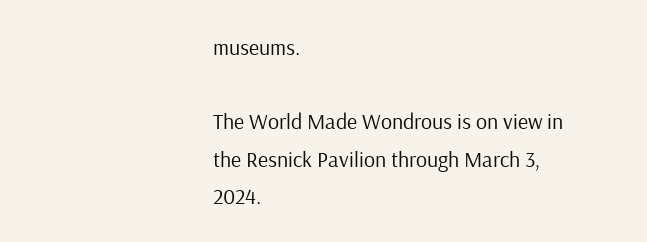museums.

The World Made Wondrous is on view in the Resnick Pavilion through March 3, 2024.